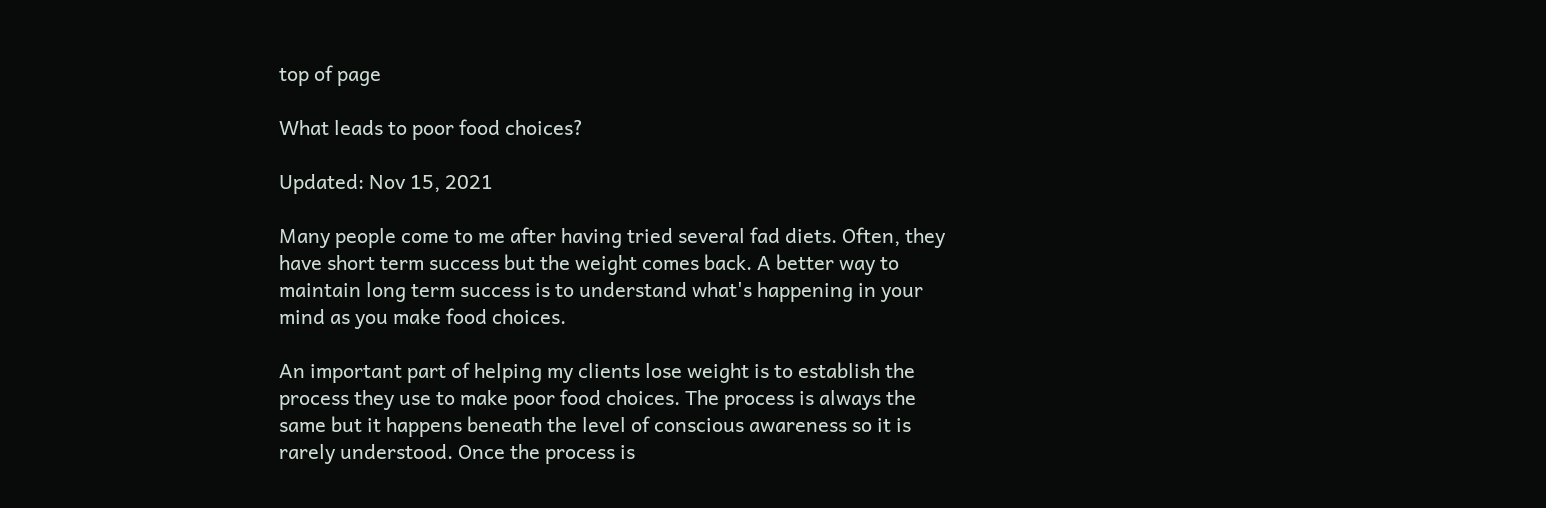top of page

What leads to poor food choices?

Updated: Nov 15, 2021

Many people come to me after having tried several fad diets. Often, they have short term success but the weight comes back. A better way to maintain long term success is to understand what's happening in your mind as you make food choices.

An important part of helping my clients lose weight is to establish the process they use to make poor food choices. The process is always the same but it happens beneath the level of conscious awareness so it is rarely understood. Once the process is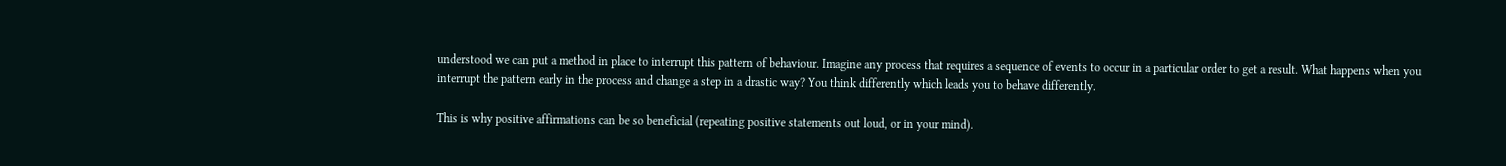understood we can put a method in place to interrupt this pattern of behaviour. Imagine any process that requires a sequence of events to occur in a particular order to get a result. What happens when you interrupt the pattern early in the process and change a step in a drastic way? You think differently which leads you to behave differently.

This is why positive affirmations can be so beneficial (repeating positive statements out loud, or in your mind).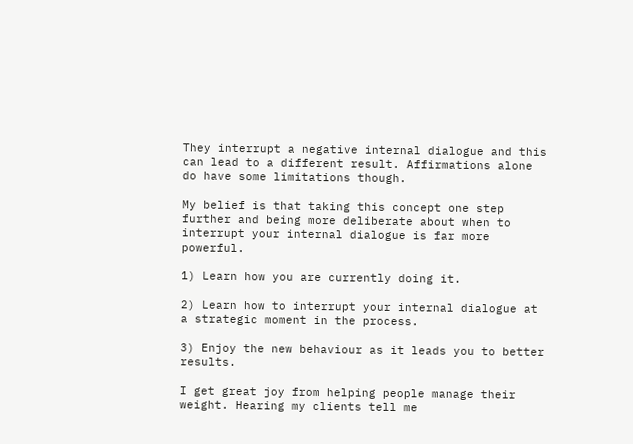They interrupt a negative internal dialogue and this can lead to a different result. Affirmations alone do have some limitations though.

My belief is that taking this concept one step further and being more deliberate about when to interrupt your internal dialogue is far more powerful.

1) Learn how you are currently doing it.

2) Learn how to interrupt your internal dialogue at a strategic moment in the process.

3) Enjoy the new behaviour as it leads you to better results.

I get great joy from helping people manage their weight. Hearing my clients tell me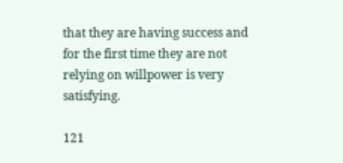that they are having success and for the first time they are not relying on willpower is very satisfying.

121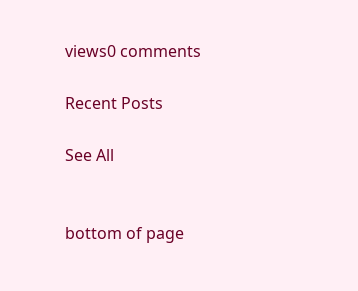views0 comments

Recent Posts

See All


bottom of page